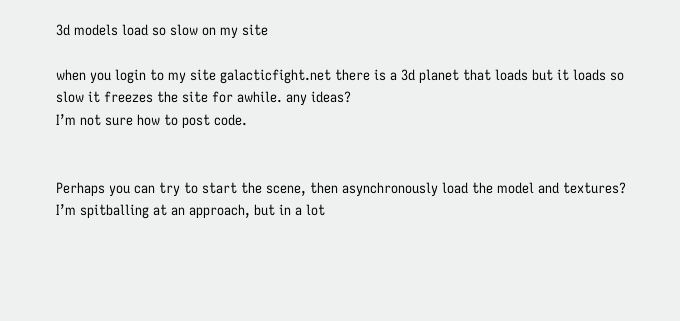3d models load so slow on my site

when you login to my site galacticfight.net there is a 3d planet that loads but it loads so slow it freezes the site for awhile. any ideas?
I’m not sure how to post code.


Perhaps you can try to start the scene, then asynchronously load the model and textures? I’m spitballing at an approach, but in a lot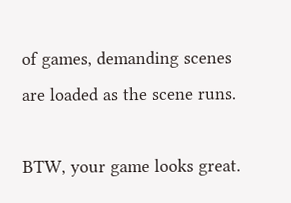of games, demanding scenes are loaded as the scene runs.

BTW, your game looks great.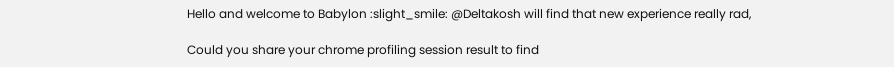Hello and welcome to Babylon :slight_smile: @Deltakosh will find that new experience really rad,

Could you share your chrome profiling session result to find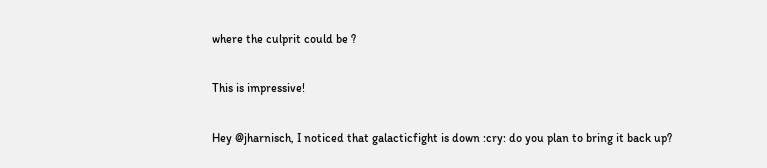where the culprit could be ?

This is impressive!

Hey @jharnisch, I noticed that galacticfight is down :cry: do you plan to bring it back up?